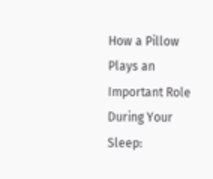How a Pillow Plays an Important Role During Your Sleep: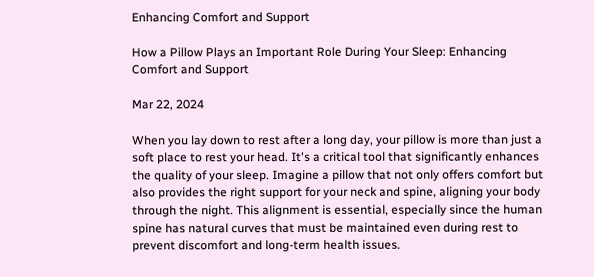Enhancing Comfort and Support

How a Pillow Plays an Important Role During Your Sleep: Enhancing Comfort and Support

Mar 22, 2024

When you lay down to rest after a long day, your pillow is more than just a soft place to rest your head. It's a critical tool that significantly enhances the quality of your sleep. Imagine a pillow that not only offers comfort but also provides the right support for your neck and spine, aligning your body through the night. This alignment is essential, especially since the human spine has natural curves that must be maintained even during rest to prevent discomfort and long-term health issues.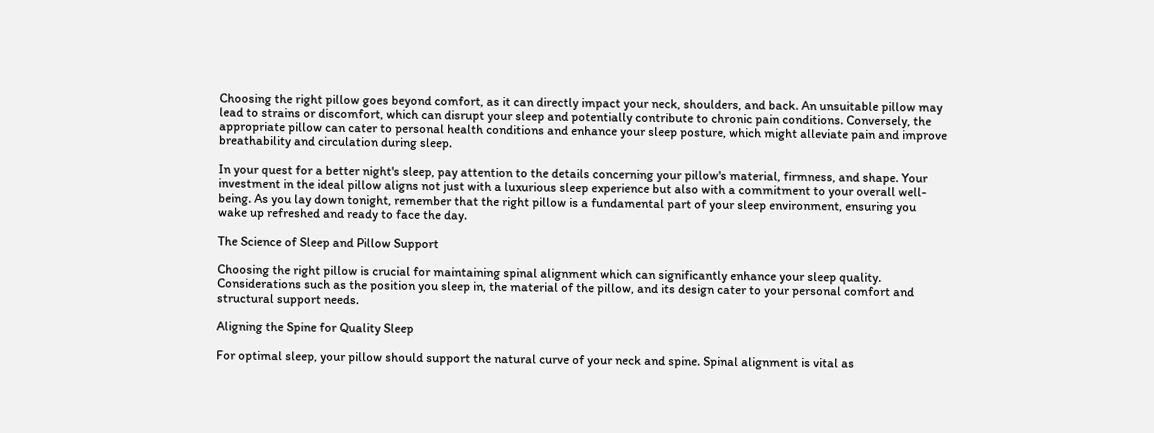Choosing the right pillow goes beyond comfort, as it can directly impact your neck, shoulders, and back. An unsuitable pillow may lead to strains or discomfort, which can disrupt your sleep and potentially contribute to chronic pain conditions. Conversely, the appropriate pillow can cater to personal health conditions and enhance your sleep posture, which might alleviate pain and improve breathability and circulation during sleep.

In your quest for a better night's sleep, pay attention to the details concerning your pillow's material, firmness, and shape. Your investment in the ideal pillow aligns not just with a luxurious sleep experience but also with a commitment to your overall well-being. As you lay down tonight, remember that the right pillow is a fundamental part of your sleep environment, ensuring you wake up refreshed and ready to face the day.

The Science of Sleep and Pillow Support

Choosing the right pillow is crucial for maintaining spinal alignment which can significantly enhance your sleep quality. Considerations such as the position you sleep in, the material of the pillow, and its design cater to your personal comfort and structural support needs.

Aligning the Spine for Quality Sleep

For optimal sleep, your pillow should support the natural curve of your neck and spine. Spinal alignment is vital as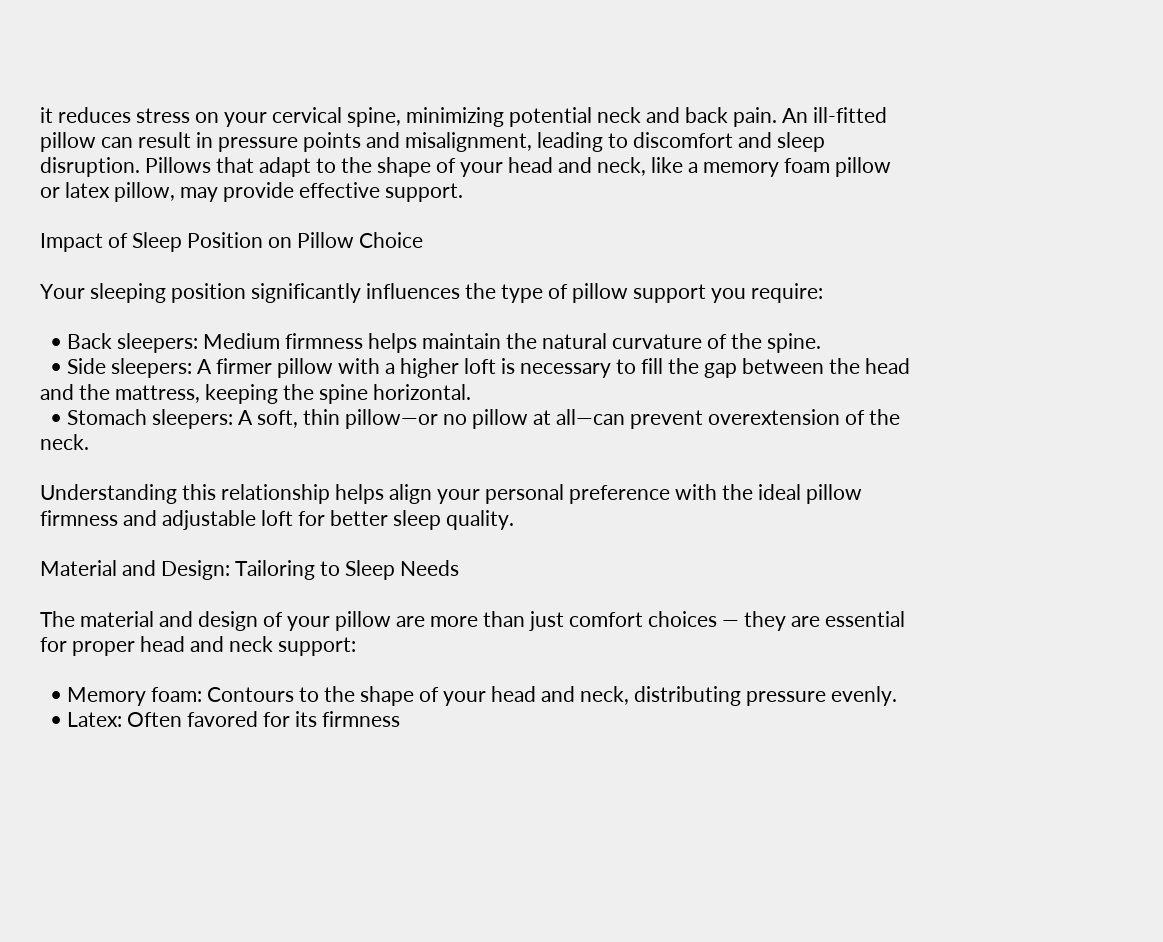it reduces stress on your cervical spine, minimizing potential neck and back pain. An ill-fitted pillow can result in pressure points and misalignment, leading to discomfort and sleep disruption. Pillows that adapt to the shape of your head and neck, like a memory foam pillow or latex pillow, may provide effective support.

Impact of Sleep Position on Pillow Choice

Your sleeping position significantly influences the type of pillow support you require:

  • Back sleepers: Medium firmness helps maintain the natural curvature of the spine.
  • Side sleepers: A firmer pillow with a higher loft is necessary to fill the gap between the head and the mattress, keeping the spine horizontal.
  • Stomach sleepers: A soft, thin pillow—or no pillow at all—can prevent overextension of the neck.

Understanding this relationship helps align your personal preference with the ideal pillow firmness and adjustable loft for better sleep quality.

Material and Design: Tailoring to Sleep Needs

The material and design of your pillow are more than just comfort choices — they are essential for proper head and neck support:

  • Memory foam: Contours to the shape of your head and neck, distributing pressure evenly.
  • Latex: Often favored for its firmness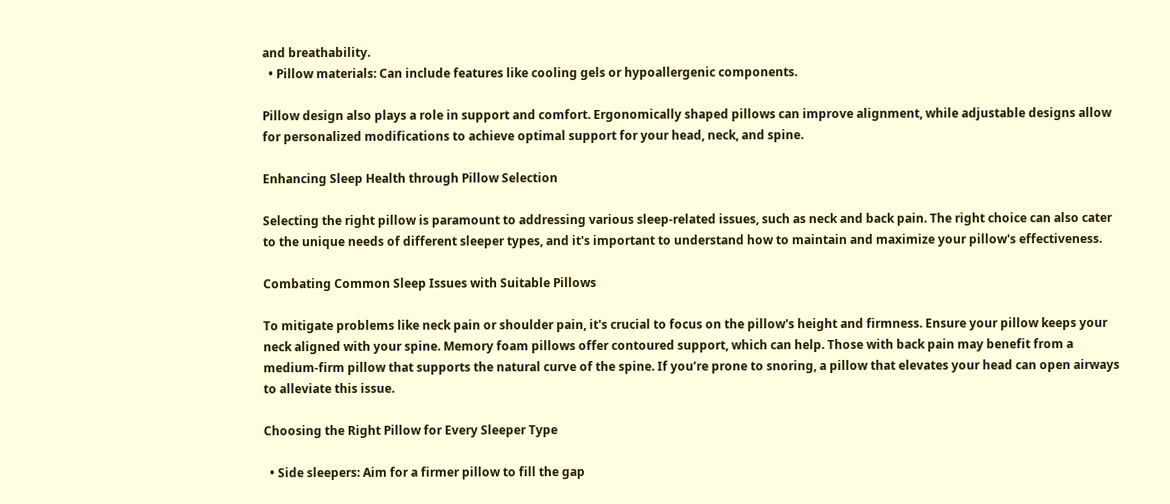and breathability.
  • Pillow materials: Can include features like cooling gels or hypoallergenic components.

Pillow design also plays a role in support and comfort. Ergonomically shaped pillows can improve alignment, while adjustable designs allow for personalized modifications to achieve optimal support for your head, neck, and spine.

Enhancing Sleep Health through Pillow Selection

Selecting the right pillow is paramount to addressing various sleep-related issues, such as neck and back pain. The right choice can also cater to the unique needs of different sleeper types, and it's important to understand how to maintain and maximize your pillow's effectiveness.

Combating Common Sleep Issues with Suitable Pillows

To mitigate problems like neck pain or shoulder pain, it's crucial to focus on the pillow's height and firmness. Ensure your pillow keeps your neck aligned with your spine. Memory foam pillows offer contoured support, which can help. Those with back pain may benefit from a medium-firm pillow that supports the natural curve of the spine. If you’re prone to snoring, a pillow that elevates your head can open airways to alleviate this issue.

Choosing the Right Pillow for Every Sleeper Type

  • Side sleepers: Aim for a firmer pillow to fill the gap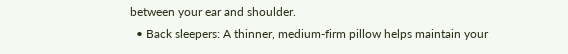between your ear and shoulder.
  • Back sleepers: A thinner, medium-firm pillow helps maintain your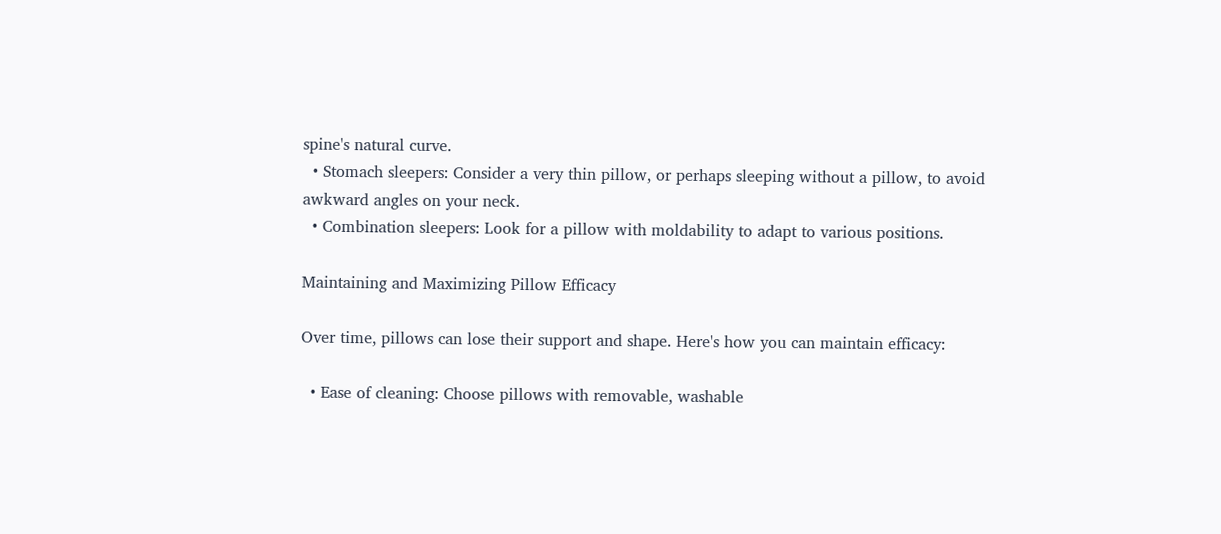spine's natural curve.
  • Stomach sleepers: Consider a very thin pillow, or perhaps sleeping without a pillow, to avoid awkward angles on your neck.
  • Combination sleepers: Look for a pillow with moldability to adapt to various positions.

Maintaining and Maximizing Pillow Efficacy

Over time, pillows can lose their support and shape. Here's how you can maintain efficacy:

  • Ease of cleaning: Choose pillows with removable, washable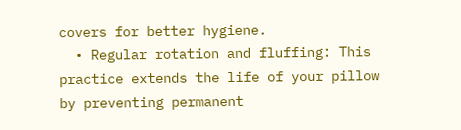covers for better hygiene.
  • Regular rotation and fluffing: This practice extends the life of your pillow by preventing permanent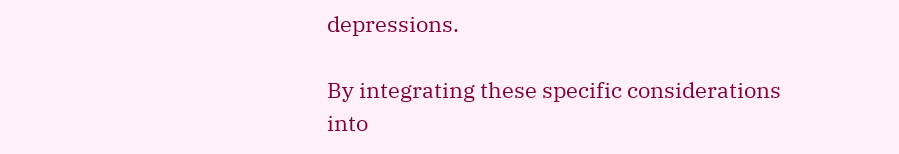depressions.

By integrating these specific considerations into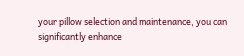your pillow selection and maintenance, you can significantly enhance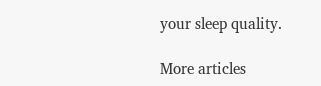your sleep quality.

More articles